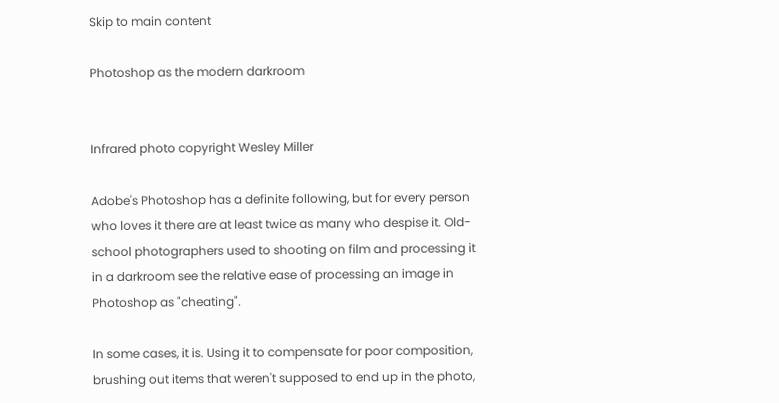Skip to main content

Photoshop as the modern darkroom


Infrared photo copyright Wesley Miller

Adobe's Photoshop has a definite following, but for every person who loves it there are at least twice as many who despise it. Old-school photographers used to shooting on film and processing it in a darkroom see the relative ease of processing an image in Photoshop as "cheating".

In some cases, it is. Using it to compensate for poor composition, brushing out items that weren't supposed to end up in the photo,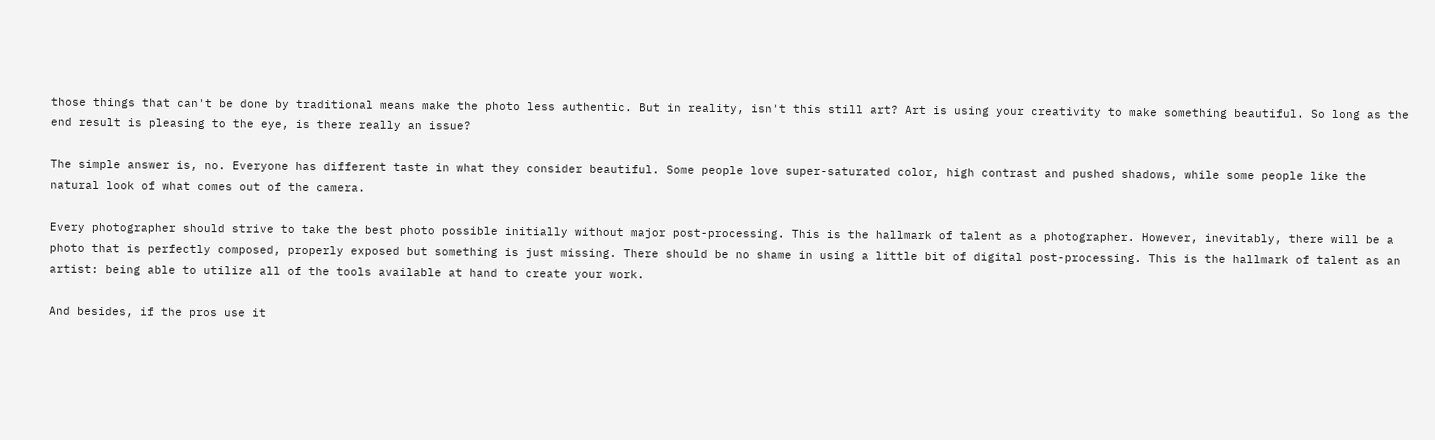those things that can't be done by traditional means make the photo less authentic. But in reality, isn't this still art? Art is using your creativity to make something beautiful. So long as the end result is pleasing to the eye, is there really an issue?

The simple answer is, no. Everyone has different taste in what they consider beautiful. Some people love super-saturated color, high contrast and pushed shadows, while some people like the natural look of what comes out of the camera.

Every photographer should strive to take the best photo possible initially without major post-processing. This is the hallmark of talent as a photographer. However, inevitably, there will be a photo that is perfectly composed, properly exposed but something is just missing. There should be no shame in using a little bit of digital post-processing. This is the hallmark of talent as an artist: being able to utilize all of the tools available at hand to create your work.

And besides, if the pros use it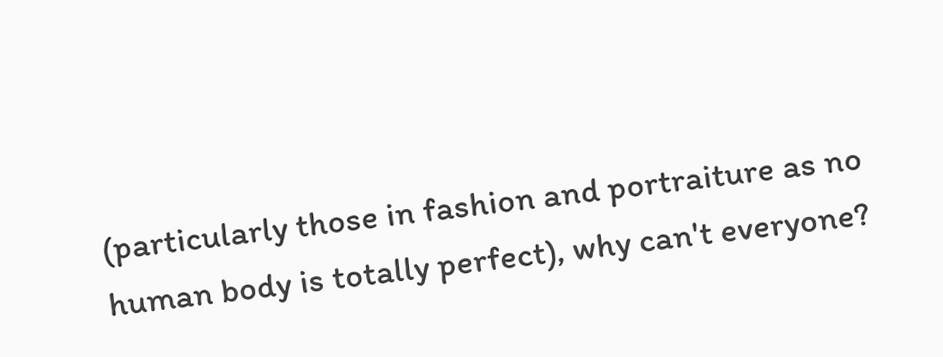(particularly those in fashion and portraiture as no human body is totally perfect), why can't everyone?